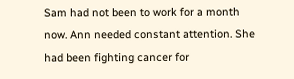Sam had not been to work for a month now. Ann needed constant attention. She had been fighting cancer for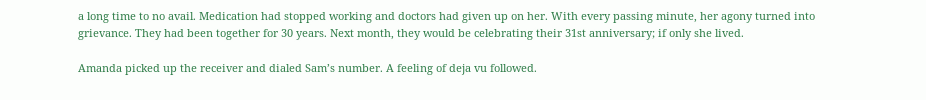a long time to no avail. Medication had stopped working and doctors had given up on her. With every passing minute, her agony turned into grievance. They had been together for 30 years. Next month, they would be celebrating their 31st anniversary; if only she lived.

Amanda picked up the receiver and dialed Sam’s number. A feeling of deja vu followed.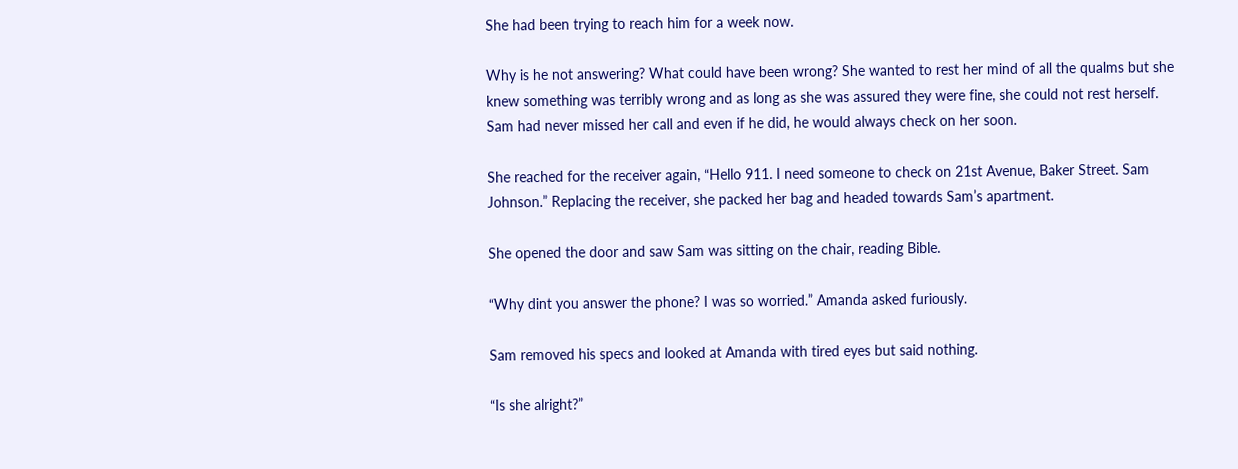She had been trying to reach him for a week now.

Why is he not answering? What could have been wrong? She wanted to rest her mind of all the qualms but she knew something was terribly wrong and as long as she was assured they were fine, she could not rest herself. Sam had never missed her call and even if he did, he would always check on her soon.

She reached for the receiver again, “Hello 911. I need someone to check on 21st Avenue, Baker Street. Sam Johnson.” Replacing the receiver, she packed her bag and headed towards Sam’s apartment.

She opened the door and saw Sam was sitting on the chair, reading Bible.

“Why dint you answer the phone? I was so worried.” Amanda asked furiously.

Sam removed his specs and looked at Amanda with tired eyes but said nothing.

“Is she alright?”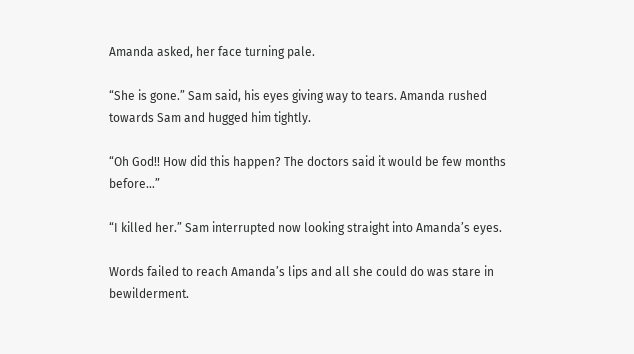Amanda asked, her face turning pale.

“She is gone.” Sam said, his eyes giving way to tears. Amanda rushed towards Sam and hugged him tightly.

“Oh God!! How did this happen? The doctors said it would be few months before…”

“I killed her.” Sam interrupted now looking straight into Amanda’s eyes.

Words failed to reach Amanda’s lips and all she could do was stare in bewilderment.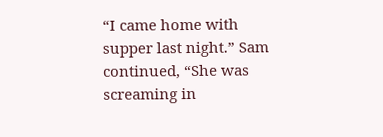“I came home with supper last night.” Sam continued, “She was screaming in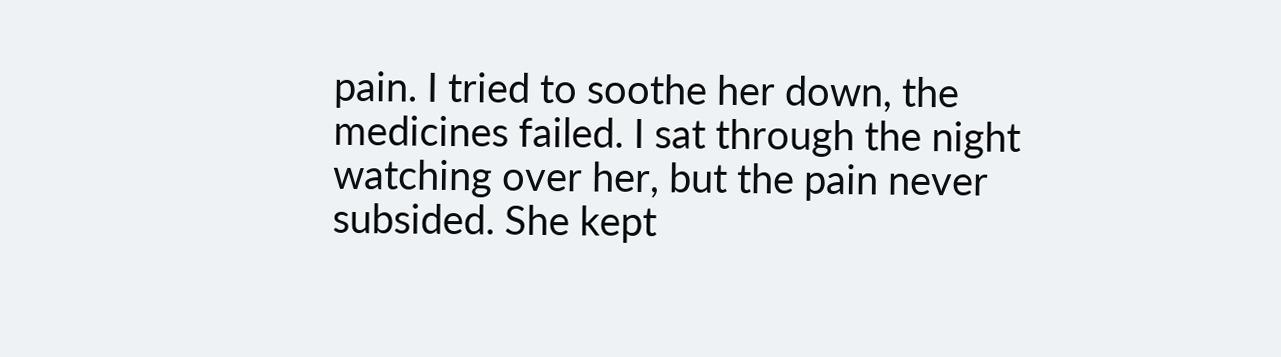pain. I tried to soothe her down, the medicines failed. I sat through the night watching over her, but the pain never subsided. She kept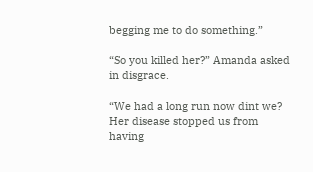begging me to do something.”

“So you killed her?” Amanda asked in disgrace.

“We had a long run now dint we? Her disease stopped us from having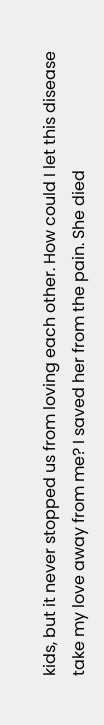kids, but it never stopped us from loving each other. How could I let this disease take my love away from me? I saved her from the pain. She died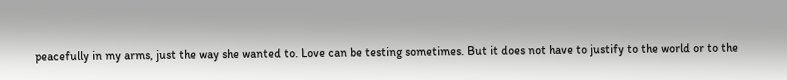peacefully in my arms, just the way she wanted to. Love can be testing sometimes. But it does not have to justify to the world or to the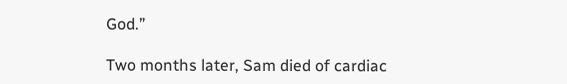God.”

Two months later, Sam died of cardiac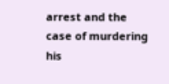arrest and the case of murdering his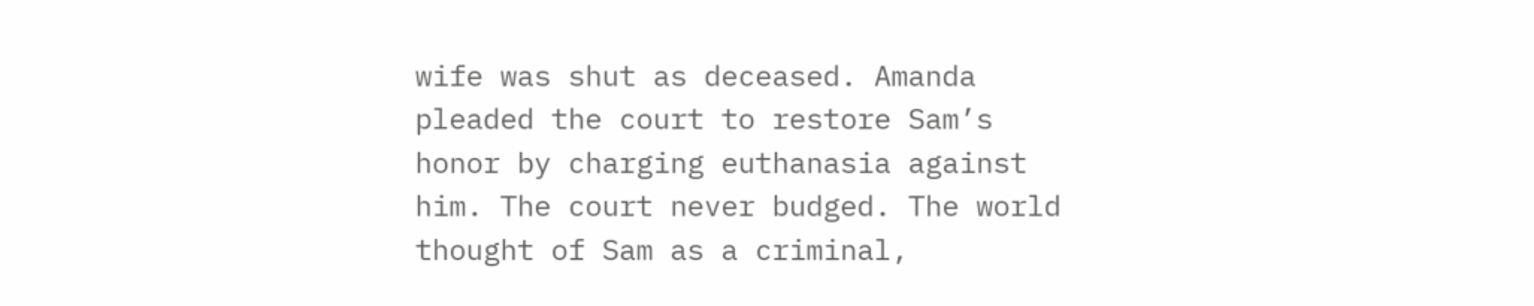wife was shut as deceased. Amanda pleaded the court to restore Sam’s honor by charging euthanasia against him. The court never budged. The world thought of Sam as a criminal,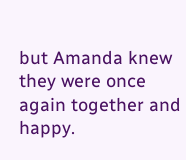but Amanda knew they were once again together and happy.